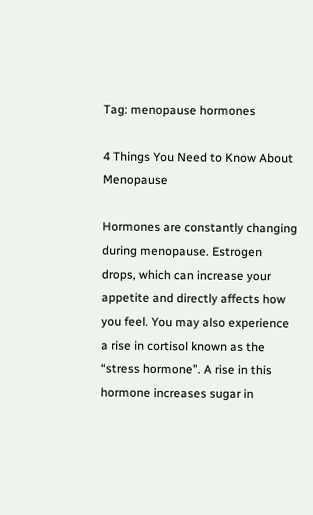Tag: menopause hormones

4 Things You Need to Know About Menopause

Hormones are constantly changing during menopause. Estrogen drops, which can increase your appetite and directly affects how you feel. You may also experience a rise in cortisol known as the “stress hormone”. A rise in this hormone increases sugar in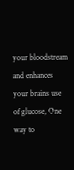your bloodstream and enhances your brains use of glucose, One way to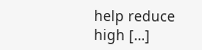help reduce high […]